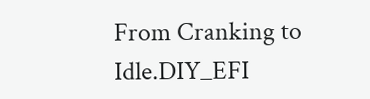From Cranking to Idle.DIY_EFI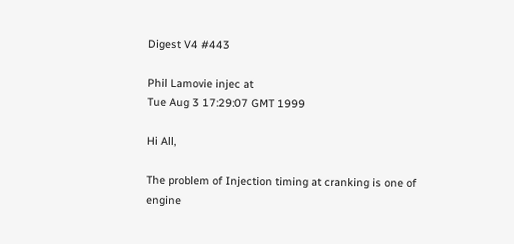Digest V4 #443

Phil Lamovie injec at
Tue Aug 3 17:29:07 GMT 1999

Hi All,

The problem of Injection timing at cranking is one of engine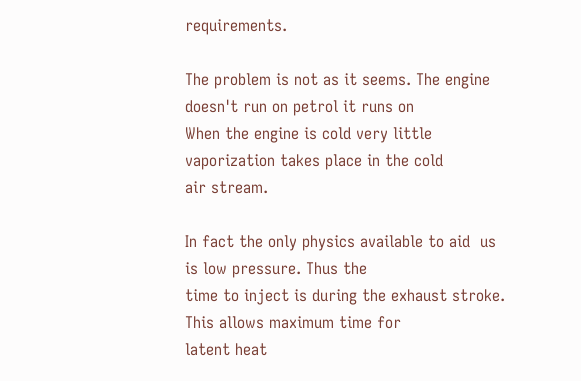requirements.

The problem is not as it seems. The engine doesn't run on petrol it runs on
When the engine is cold very little vaporization takes place in the cold
air stream.

In fact the only physics available to aid  us is low pressure. Thus the
time to inject is during the exhaust stroke. This allows maximum time for
latent heat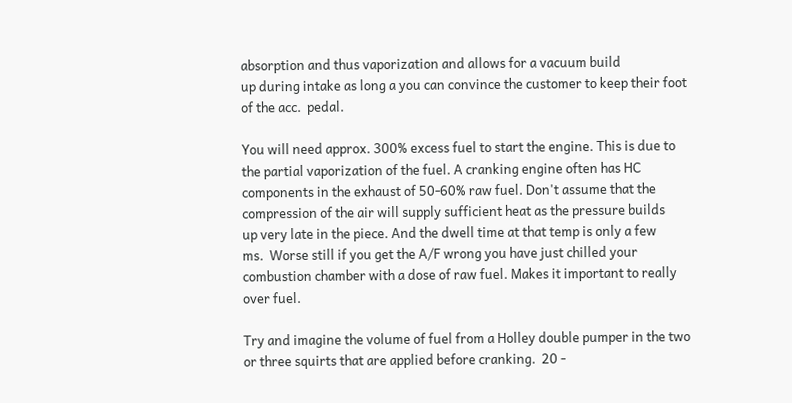absorption and thus vaporization and allows for a vacuum build
up during intake as long a you can convince the customer to keep their foot
of the acc.  pedal.

You will need approx. 300% excess fuel to start the engine. This is due to
the partial vaporization of the fuel. A cranking engine often has HC
components in the exhaust of 50-60% raw fuel. Don't assume that the
compression of the air will supply sufficient heat as the pressure builds
up very late in the piece. And the dwell time at that temp is only a few
ms.  Worse still if you get the A/F wrong you have just chilled your
combustion chamber with a dose of raw fuel. Makes it important to really
over fuel.

Try and imagine the volume of fuel from a Holley double pumper in the two
or three squirts that are applied before cranking.  20 -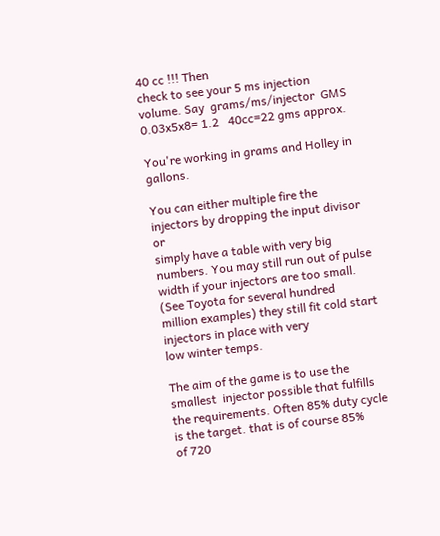40 cc !!! Then
check to see your 5 ms injection volume. Say  grams/ms/injector  GMS
0.03x5x8= 1.2   40cc=22 gms approx.

You're working in grams and Holley in gallons.

You can either multiple fire the injectors by dropping the input divisor or
simply have a table with very big numbers. You may still run out of pulse
width if your injectors are too small. (See Toyota for several hundred
million examples) they still fit cold start injectors in place with very
low winter temps.

The aim of the game is to use the smallest  injector possible that fulfills
the requirements. Often 85% duty cycle is the target. that is of course 85%
of 720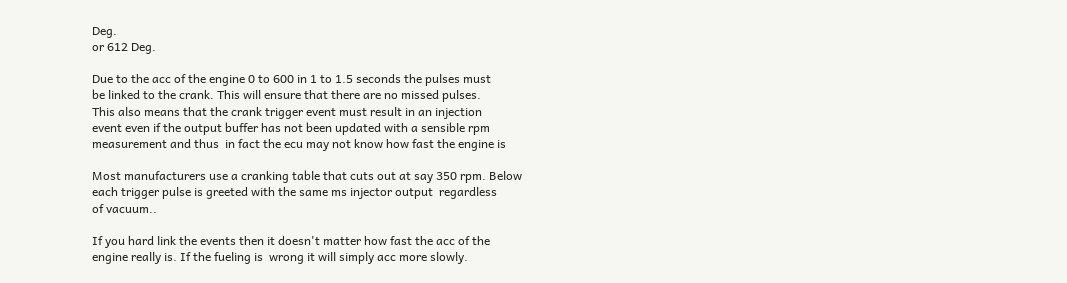Deg.
or 612 Deg.

Due to the acc of the engine 0 to 600 in 1 to 1.5 seconds the pulses must
be linked to the crank. This will ensure that there are no missed pulses.
This also means that the crank trigger event must result in an injection
event even if the output buffer has not been updated with a sensible rpm
measurement and thus  in fact the ecu may not know how fast the engine is

Most manufacturers use a cranking table that cuts out at say 350 rpm. Below
each trigger pulse is greeted with the same ms injector output  regardless
of vacuum..

If you hard link the events then it doesn't matter how fast the acc of the
engine really is. If the fueling is  wrong it will simply acc more slowly.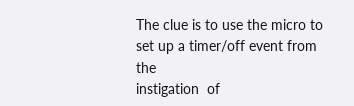The clue is to use the micro to set up a timer/off event from the
instigation  of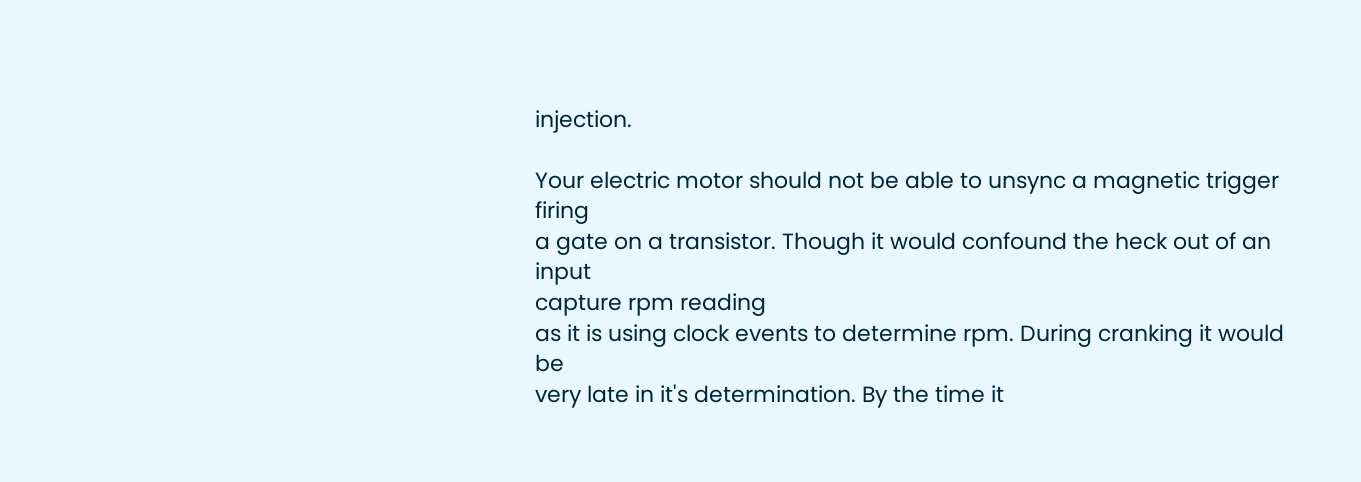injection.

Your electric motor should not be able to unsync a magnetic trigger firing
a gate on a transistor. Though it would confound the heck out of an input
capture rpm reading
as it is using clock events to determine rpm. During cranking it would be
very late in it's determination. By the time it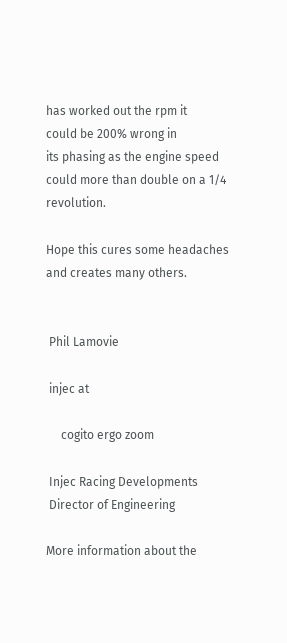has worked out the rpm it
could be 200% wrong in
its phasing as the engine speed could more than double on a 1/4 revolution.

Hope this cures some headaches and creates many others.


 Phil Lamovie

 injec at

     cogito ergo zoom

 Injec Racing Developments
 Director of Engineering

More information about the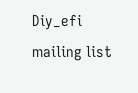Diy_efi mailing list